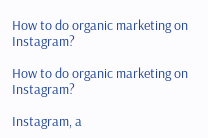How to do organic marketing on Instagram?

How to do organic marketing on Instagram?

Instagram, a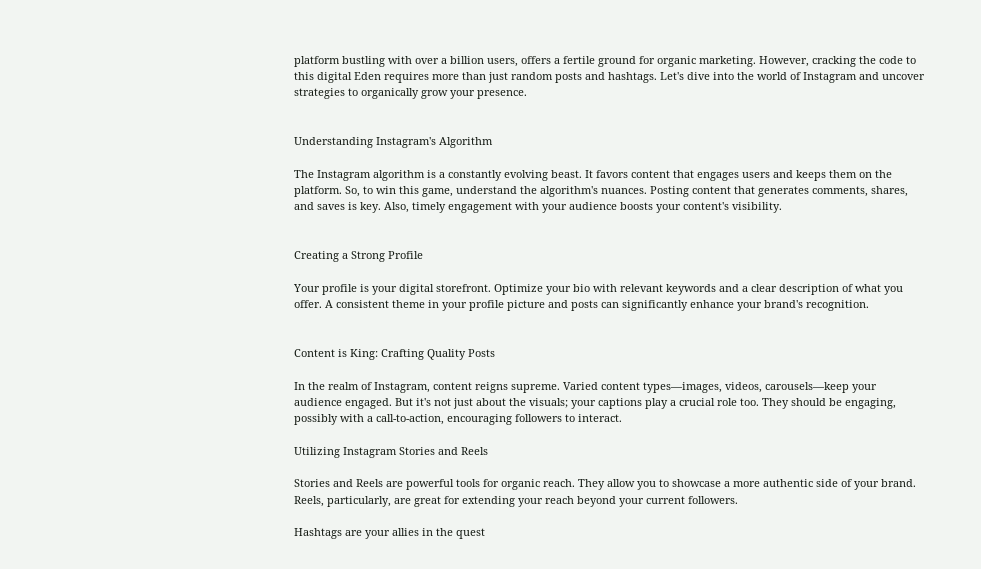platform bustling with over a billion users, offers a fertile ground for organic marketing. However, cracking the code to this digital Eden requires more than just random posts and hashtags. Let's dive into the world of Instagram and uncover strategies to organically grow your presence.


Understanding Instagram's Algorithm

The Instagram algorithm is a constantly evolving beast. It favors content that engages users and keeps them on the platform. So, to win this game, understand the algorithm's nuances. Posting content that generates comments, shares, and saves is key. Also, timely engagement with your audience boosts your content's visibility.


Creating a Strong Profile

Your profile is your digital storefront. Optimize your bio with relevant keywords and a clear description of what you offer. A consistent theme in your profile picture and posts can significantly enhance your brand's recognition.


Content is King: Crafting Quality Posts

In the realm of Instagram, content reigns supreme. Varied content types—images, videos, carousels—keep your audience engaged. But it's not just about the visuals; your captions play a crucial role too. They should be engaging, possibly with a call-to-action, encouraging followers to interact.

Utilizing Instagram Stories and Reels

Stories and Reels are powerful tools for organic reach. They allow you to showcase a more authentic side of your brand. Reels, particularly, are great for extending your reach beyond your current followers.

Hashtags are your allies in the quest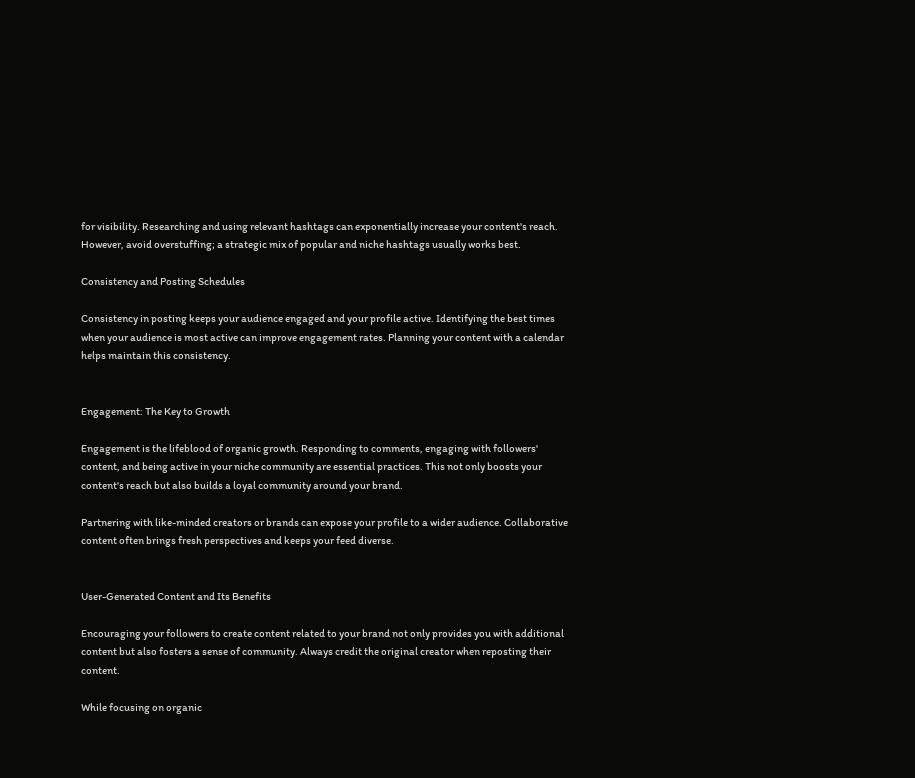for visibility. Researching and using relevant hashtags can exponentially increase your content's reach. However, avoid overstuffing; a strategic mix of popular and niche hashtags usually works best.

Consistency and Posting Schedules

Consistency in posting keeps your audience engaged and your profile active. Identifying the best times when your audience is most active can improve engagement rates. Planning your content with a calendar helps maintain this consistency.


Engagement: The Key to Growth

Engagement is the lifeblood of organic growth. Responding to comments, engaging with followers' content, and being active in your niche community are essential practices. This not only boosts your content's reach but also builds a loyal community around your brand.

Partnering with like-minded creators or brands can expose your profile to a wider audience. Collaborative content often brings fresh perspectives and keeps your feed diverse.


User-Generated Content and Its Benefits

Encouraging your followers to create content related to your brand not only provides you with additional content but also fosters a sense of community. Always credit the original creator when reposting their content.

While focusing on organic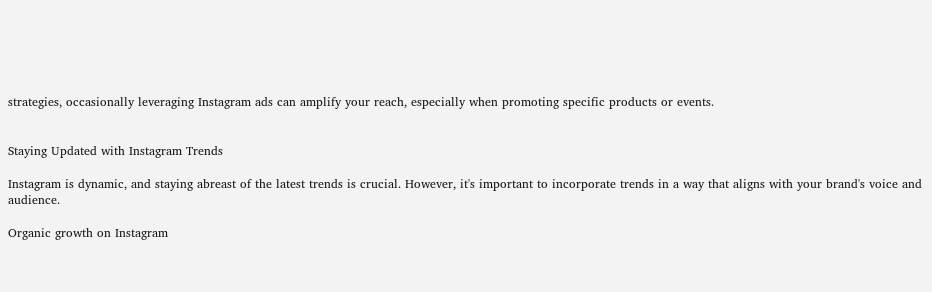strategies, occasionally leveraging Instagram ads can amplify your reach, especially when promoting specific products or events.


Staying Updated with Instagram Trends

Instagram is dynamic, and staying abreast of the latest trends is crucial. However, it's important to incorporate trends in a way that aligns with your brand's voice and audience.

Organic growth on Instagram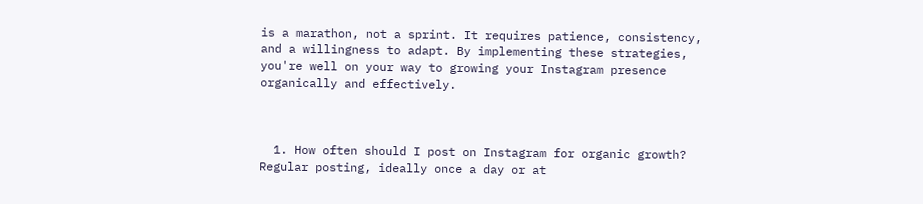is a marathon, not a sprint. It requires patience, consistency, and a willingness to adapt. By implementing these strategies, you're well on your way to growing your Instagram presence organically and effectively.



  1. How often should I post on Instagram for organic growth? Regular posting, ideally once a day or at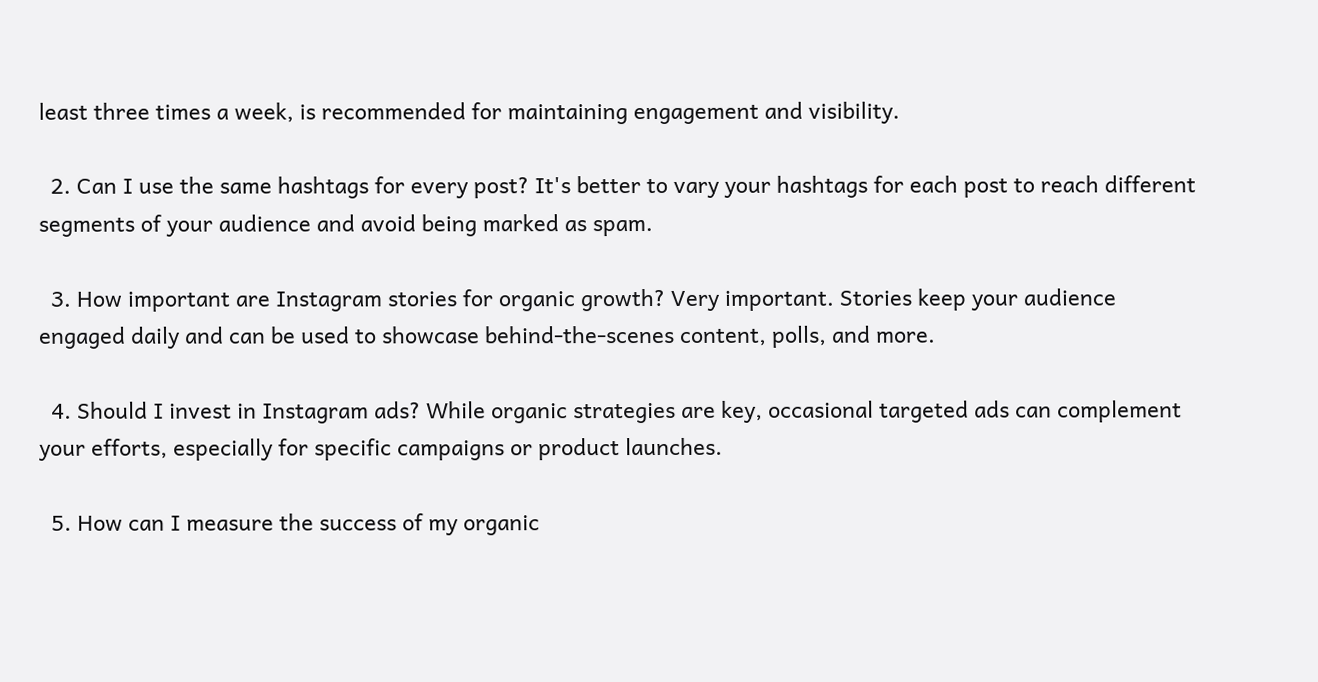least three times a week, is recommended for maintaining engagement and visibility.

  2. Can I use the same hashtags for every post? It's better to vary your hashtags for each post to reach different segments of your audience and avoid being marked as spam.

  3. How important are Instagram stories for organic growth? Very important. Stories keep your audience engaged daily and can be used to showcase behind-the-scenes content, polls, and more.

  4. Should I invest in Instagram ads? While organic strategies are key, occasional targeted ads can complement your efforts, especially for specific campaigns or product launches.

  5. How can I measure the success of my organic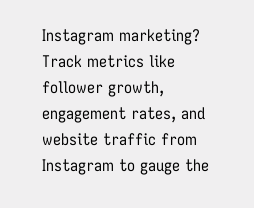Instagram marketing? Track metrics like follower growth, engagement rates, and website traffic from Instagram to gauge the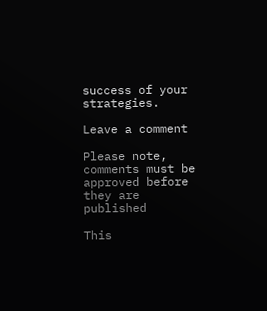success of your strategies.

Leave a comment

Please note, comments must be approved before they are published

This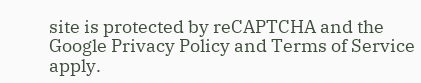site is protected by reCAPTCHA and the Google Privacy Policy and Terms of Service apply.